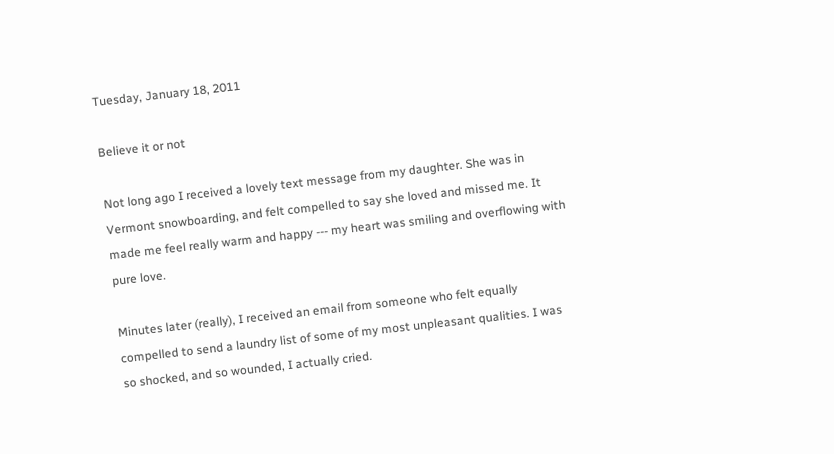Tuesday, January 18, 2011

Believe it or not

Not long ago I received a lovely text message from my daughter. She was in Vermont snowboarding, and felt compelled to say she loved and missed me. It made me feel really warm and happy --- my heart was smiling and overflowing with pure love.

Minutes later (really), I received an email from someone who felt equally compelled to send a laundry list of some of my most unpleasant qualities. I was so shocked, and so wounded, I actually cried.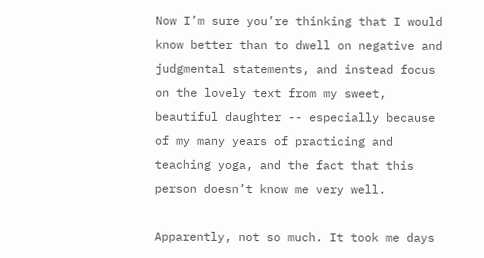Now I’m sure you’re thinking that I would know better than to dwell on negative and judgmental statements, and instead focus on the lovely text from my sweet, beautiful daughter -- especially because of my many years of practicing and teaching yoga, and the fact that this person doesn’t know me very well.

Apparently, not so much. It took me days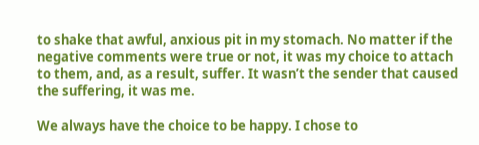to shake that awful, anxious pit in my stomach. No matter if the negative comments were true or not, it was my choice to attach to them, and, as a result, suffer. It wasn’t the sender that caused the suffering, it was me.

We always have the choice to be happy. I chose to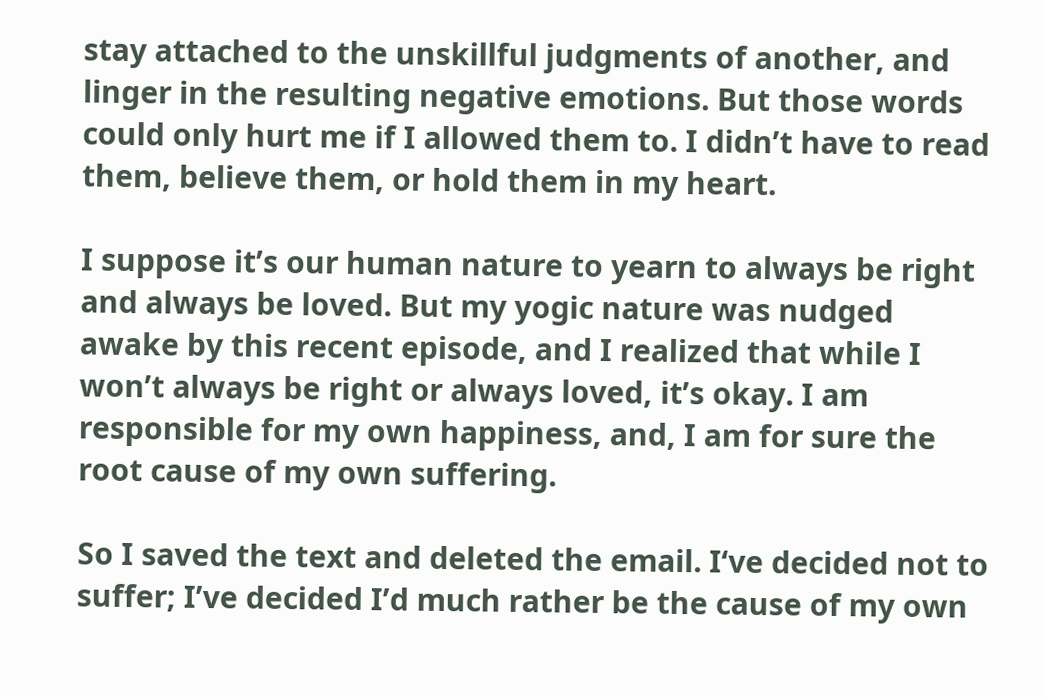stay attached to the unskillful judgments of another, and linger in the resulting negative emotions. But those words could only hurt me if I allowed them to. I didn’t have to read them, believe them, or hold them in my heart.

I suppose it’s our human nature to yearn to always be right and always be loved. But my yogic nature was nudged awake by this recent episode, and I realized that while I won’t always be right or always loved, it’s okay. I am responsible for my own happiness, and, I am for sure the root cause of my own suffering.

So I saved the text and deleted the email. I‘ve decided not to suffer; I’ve decided I’d much rather be the cause of my own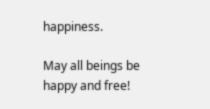happiness.

May all beings be happy and free!